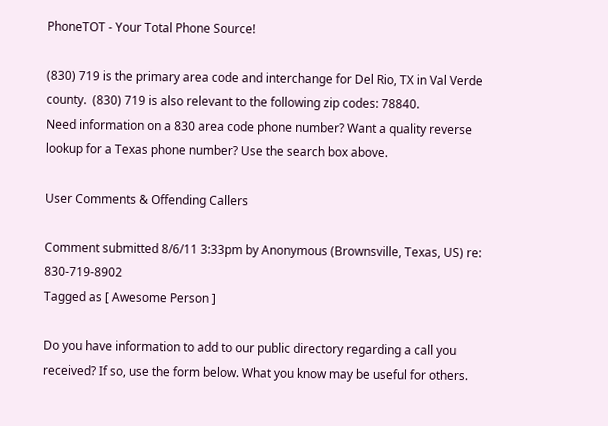PhoneTOT - Your Total Phone Source!

(830) 719 is the primary area code and interchange for Del Rio, TX in Val Verde county.  (830) 719 is also relevant to the following zip codes: 78840.
Need information on a 830 area code phone number? Want a quality reverse lookup for a Texas phone number? Use the search box above.

User Comments & Offending Callers

Comment submitted 8/6/11 3:33pm by Anonymous (Brownsville, Texas, US) re: 830-719-8902
Tagged as [ Awesome Person ]

Do you have information to add to our public directory regarding a call you received? If so, use the form below. What you know may be useful for others.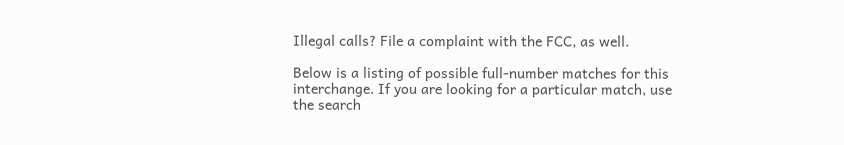Illegal calls? File a complaint with the FCC, as well.

Below is a listing of possible full-number matches for this interchange. If you are looking for a particular match, use the search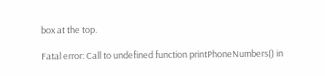box at the top.

Fatal error: Call to undefined function printPhoneNumbers() in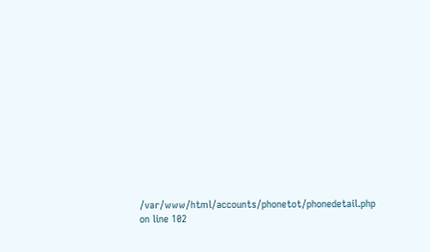/var/www/html/accounts/phonetot/phonedetail.php on line 102